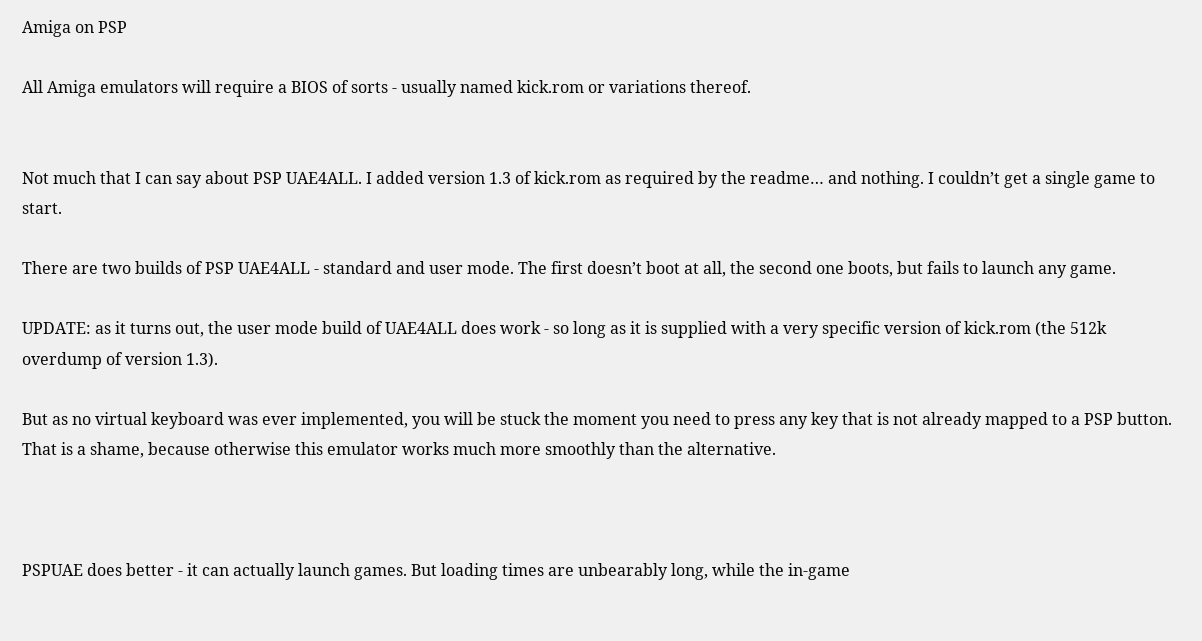Amiga on PSP

All Amiga emulators will require a BIOS of sorts - usually named kick.rom or variations thereof.


Not much that I can say about PSP UAE4ALL. I added version 1.3 of kick.rom as required by the readme… and nothing. I couldn’t get a single game to start.

There are two builds of PSP UAE4ALL - standard and user mode. The first doesn’t boot at all, the second one boots, but fails to launch any game.

UPDATE: as it turns out, the user mode build of UAE4ALL does work - so long as it is supplied with a very specific version of kick.rom (the 512k overdump of version 1.3).

But as no virtual keyboard was ever implemented, you will be stuck the moment you need to press any key that is not already mapped to a PSP button. That is a shame, because otherwise this emulator works much more smoothly than the alternative.



PSPUAE does better - it can actually launch games. But loading times are unbearably long, while the in-game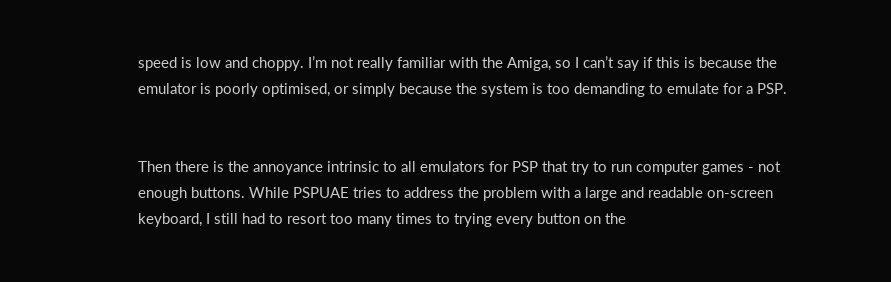speed is low and choppy. I’m not really familiar with the Amiga, so I can’t say if this is because the emulator is poorly optimised, or simply because the system is too demanding to emulate for a PSP.


Then there is the annoyance intrinsic to all emulators for PSP that try to run computer games - not enough buttons. While PSPUAE tries to address the problem with a large and readable on-screen keyboard, I still had to resort too many times to trying every button on the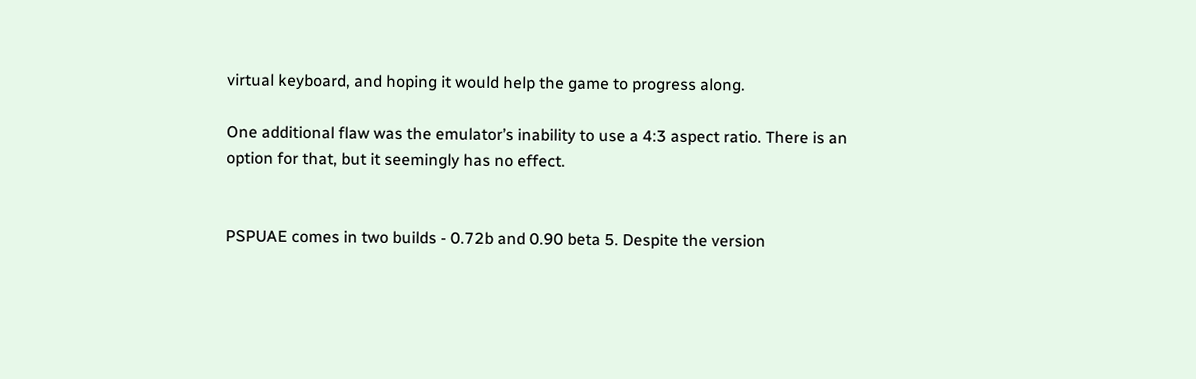virtual keyboard, and hoping it would help the game to progress along.

One additional flaw was the emulator’s inability to use a 4:3 aspect ratio. There is an option for that, but it seemingly has no effect.


PSPUAE comes in two builds - 0.72b and 0.90 beta 5. Despite the version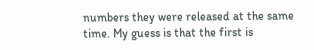numbers they were released at the same time. My guess is that the first is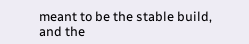meant to be the stable build, and the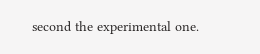second the experimental one.